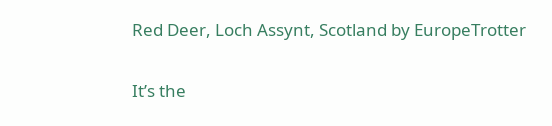Red Deer, Loch Assynt, Scotland by EuropeTrotter

It’s the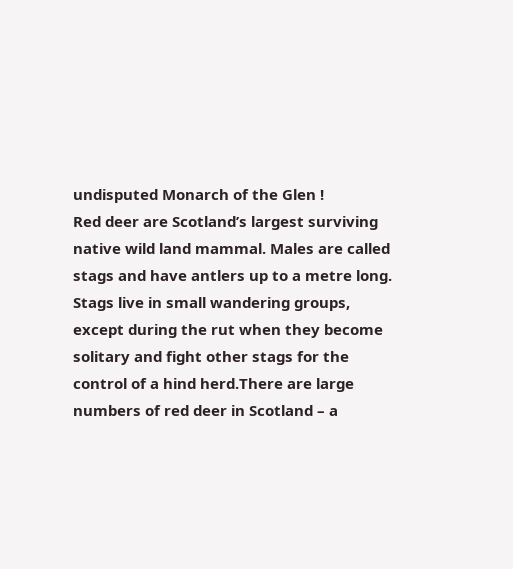undisputed Monarch of the Glen !
Red deer are Scotland’s largest surviving native wild land mammal. Males are called stags and have antlers up to a metre long. Stags live in small wandering groups, except during the rut when they become solitary and fight other stags for the control of a hind herd.There are large numbers of red deer in Scotland – a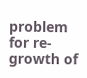problem for re-growth of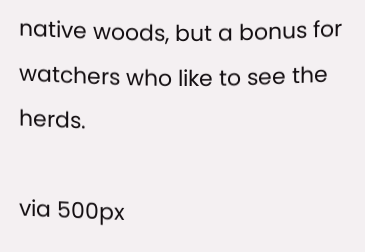native woods, but a bonus for watchers who like to see the herds.

via 500px